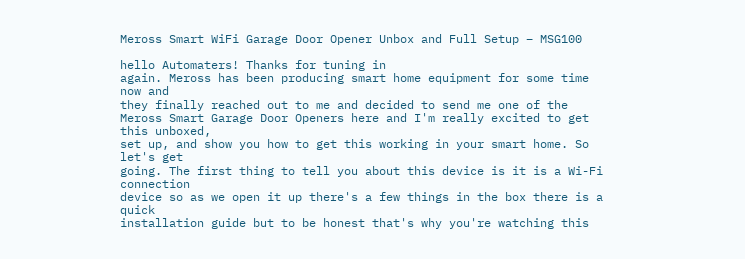Meross Smart WiFi Garage Door Opener Unbox and Full Setup – MSG100

hello Automaters! Thanks for tuning in
again. Meross has been producing smart home equipment for some time now and
they finally reached out to me and decided to send me one of the Meross Smart Garage Door Openers here and I'm really excited to get this unboxed,
set up, and show you how to get this working in your smart home. So let's get
going. The first thing to tell you about this device is it is a Wi-Fi connection
device so as we open it up there's a few things in the box there is a quick
installation guide but to be honest that's why you're watching this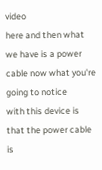video
here and then what we have is a power cable now what you're going to notice
with this device is that the power cable is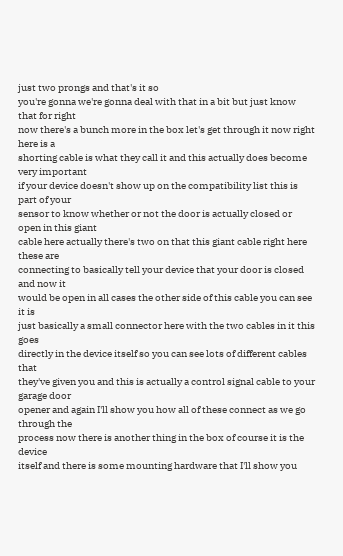just two prongs and that's it so
you're gonna we're gonna deal with that in a bit but just know that for right
now there's a bunch more in the box let's get through it now right here is a
shorting cable is what they call it and this actually does become very important
if your device doesn't show up on the compatibility list this is part of your
sensor to know whether or not the door is actually closed or open in this giant
cable here actually there's two on that this giant cable right here these are
connecting to basically tell your device that your door is closed and now it
would be open in all cases the other side of this cable you can see it is
just basically a small connector here with the two cables in it this goes
directly in the device itself so you can see lots of different cables that
they've given you and this is actually a control signal cable to your garage door
opener and again I'll show you how all of these connect as we go through the
process now there is another thing in the box of course it is the device
itself and there is some mounting hardware that I'll show you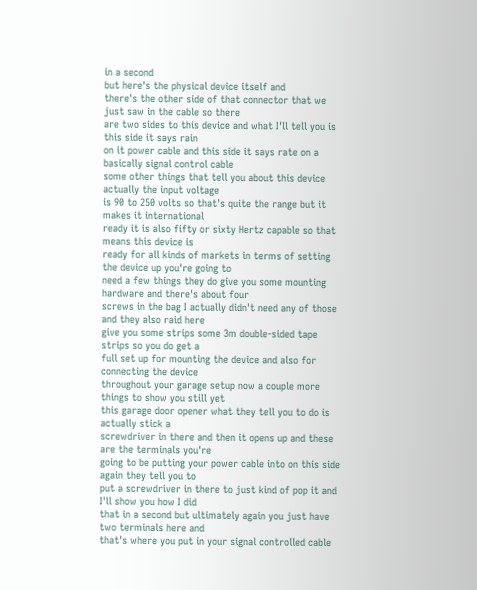in a second
but here's the physical device itself and
there's the other side of that connector that we just saw in the cable so there
are two sides to this device and what I'll tell you is this side it says rain
on it power cable and this side it says rate on a basically signal control cable
some other things that tell you about this device actually the input voltage
is 90 to 250 volts so that's quite the range but it makes it international
ready it is also fifty or sixty Hertz capable so that means this device is
ready for all kinds of markets in terms of setting the device up you're going to
need a few things they do give you some mounting hardware and there's about four
screws in the bag I actually didn't need any of those and they also raid here
give you some strips some 3m double-sided tape strips so you do get a
full set up for mounting the device and also for connecting the device
throughout your garage setup now a couple more things to show you still yet
this garage door opener what they tell you to do is actually stick a
screwdriver in there and then it opens up and these are the terminals you're
going to be putting your power cable into on this side again they tell you to
put a screwdriver in there to just kind of pop it and I'll show you how I did
that in a second but ultimately again you just have two terminals here and
that's where you put in your signal controlled cable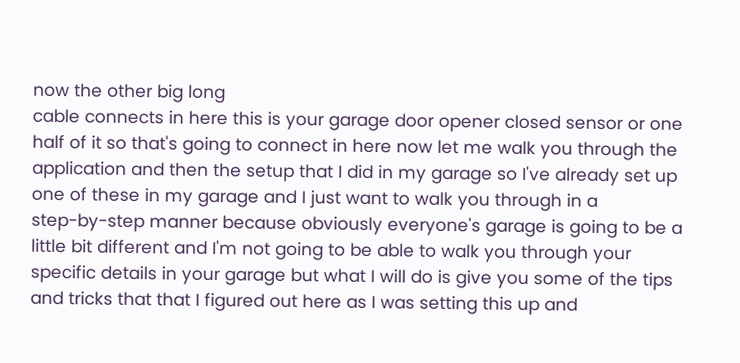now the other big long
cable connects in here this is your garage door opener closed sensor or one
half of it so that's going to connect in here now let me walk you through the
application and then the setup that I did in my garage so I've already set up
one of these in my garage and I just want to walk you through in a
step-by-step manner because obviously everyone's garage is going to be a
little bit different and I'm not going to be able to walk you through your
specific details in your garage but what I will do is give you some of the tips
and tricks that that I figured out here as I was setting this up and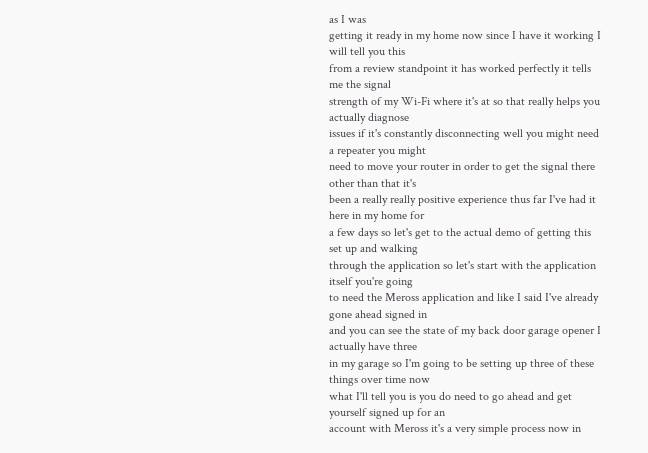as I was
getting it ready in my home now since I have it working I will tell you this
from a review standpoint it has worked perfectly it tells me the signal
strength of my Wi-Fi where it's at so that really helps you actually diagnose
issues if it's constantly disconnecting well you might need a repeater you might
need to move your router in order to get the signal there other than that it's
been a really really positive experience thus far I've had it here in my home for
a few days so let's get to the actual demo of getting this set up and walking
through the application so let's start with the application itself you're going
to need the Meross application and like I said I've already gone ahead signed in
and you can see the state of my back door garage opener I actually have three
in my garage so I'm going to be setting up three of these things over time now
what I'll tell you is you do need to go ahead and get yourself signed up for an
account with Meross it's a very simple process now in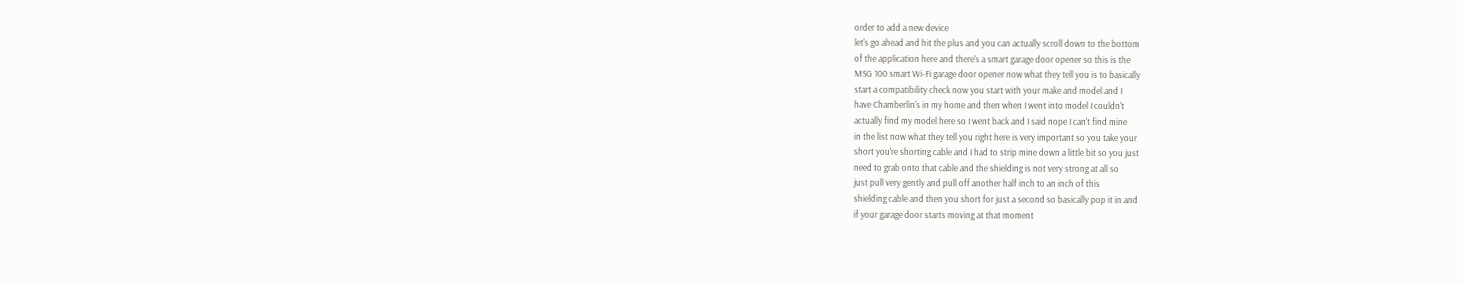order to add a new device
let's go ahead and hit the plus and you can actually scroll down to the bottom
of the application here and there's a smart garage door opener so this is the
MSG 100 smart Wi-Fi garage door opener now what they tell you is to basically
start a compatibility check now you start with your make and model and I
have Chamberlin's in my home and then when I went into model I couldn't
actually find my model here so I went back and I said nope I can't find mine
in the list now what they tell you right here is very important so you take your
short you're shorting cable and I had to strip mine down a little bit so you just
need to grab onto that cable and the shielding is not very strong at all so
just pull very gently and pull off another half inch to an inch of this
shielding cable and then you short for just a second so basically pop it in and
if your garage door starts moving at that moment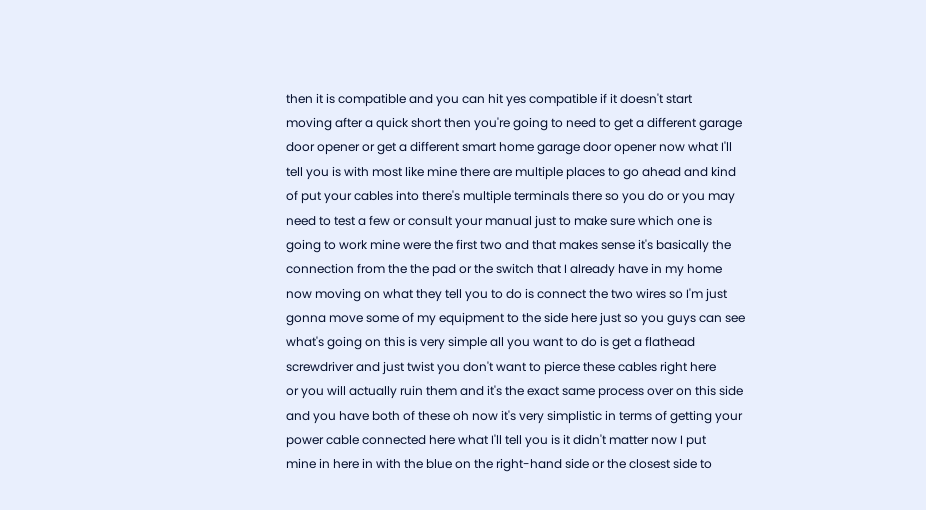then it is compatible and you can hit yes compatible if it doesn't start
moving after a quick short then you're going to need to get a different garage
door opener or get a different smart home garage door opener now what I'll
tell you is with most like mine there are multiple places to go ahead and kind
of put your cables into there's multiple terminals there so you do or you may
need to test a few or consult your manual just to make sure which one is
going to work mine were the first two and that makes sense it's basically the
connection from the the pad or the switch that I already have in my home
now moving on what they tell you to do is connect the two wires so I'm just
gonna move some of my equipment to the side here just so you guys can see
what's going on this is very simple all you want to do is get a flathead
screwdriver and just twist you don't want to pierce these cables right here
or you will actually ruin them and it's the exact same process over on this side
and you have both of these oh now it's very simplistic in terms of getting your
power cable connected here what I'll tell you is it didn't matter now I put
mine in here in with the blue on the right-hand side or the closest side to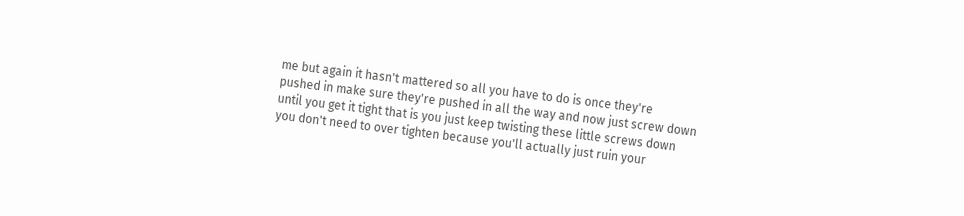me but again it hasn't mattered so all you have to do is once they're
pushed in make sure they're pushed in all the way and now just screw down
until you get it tight that is you just keep twisting these little screws down
you don't need to over tighten because you'll actually just ruin your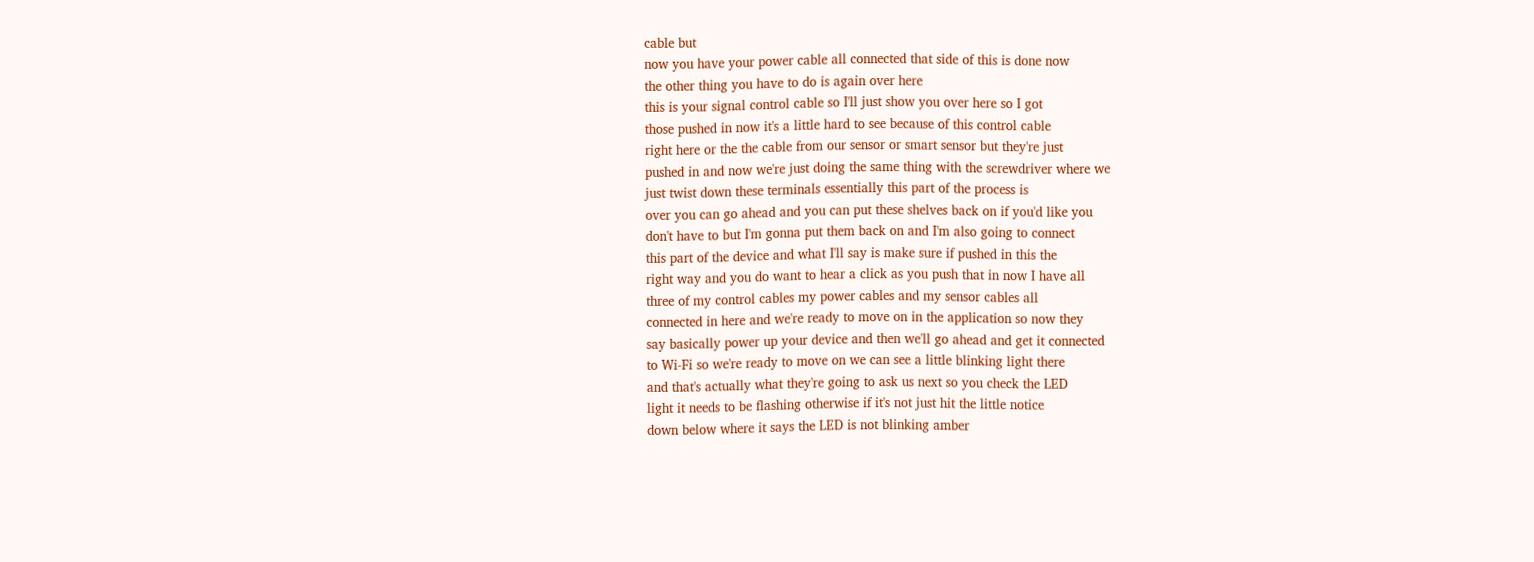cable but
now you have your power cable all connected that side of this is done now
the other thing you have to do is again over here
this is your signal control cable so I'll just show you over here so I got
those pushed in now it's a little hard to see because of this control cable
right here or the the cable from our sensor or smart sensor but they're just
pushed in and now we're just doing the same thing with the screwdriver where we
just twist down these terminals essentially this part of the process is
over you can go ahead and you can put these shelves back on if you'd like you
don't have to but I'm gonna put them back on and I'm also going to connect
this part of the device and what I'll say is make sure if pushed in this the
right way and you do want to hear a click as you push that in now I have all
three of my control cables my power cables and my sensor cables all
connected in here and we're ready to move on in the application so now they
say basically power up your device and then we'll go ahead and get it connected
to Wi-Fi so we're ready to move on we can see a little blinking light there
and that's actually what they're going to ask us next so you check the LED
light it needs to be flashing otherwise if it's not just hit the little notice
down below where it says the LED is not blinking amber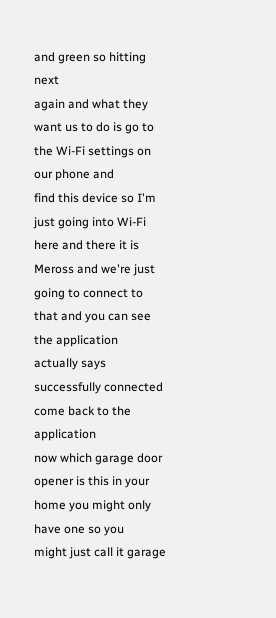and green so hitting next
again and what they want us to do is go to the Wi-Fi settings on our phone and
find this device so I'm just going into Wi-Fi here and there it is Meross and we're just going to connect to that and you can see the application
actually says successfully connected come back to the application
now which garage door opener is this in your home you might only have one so you
might just call it garage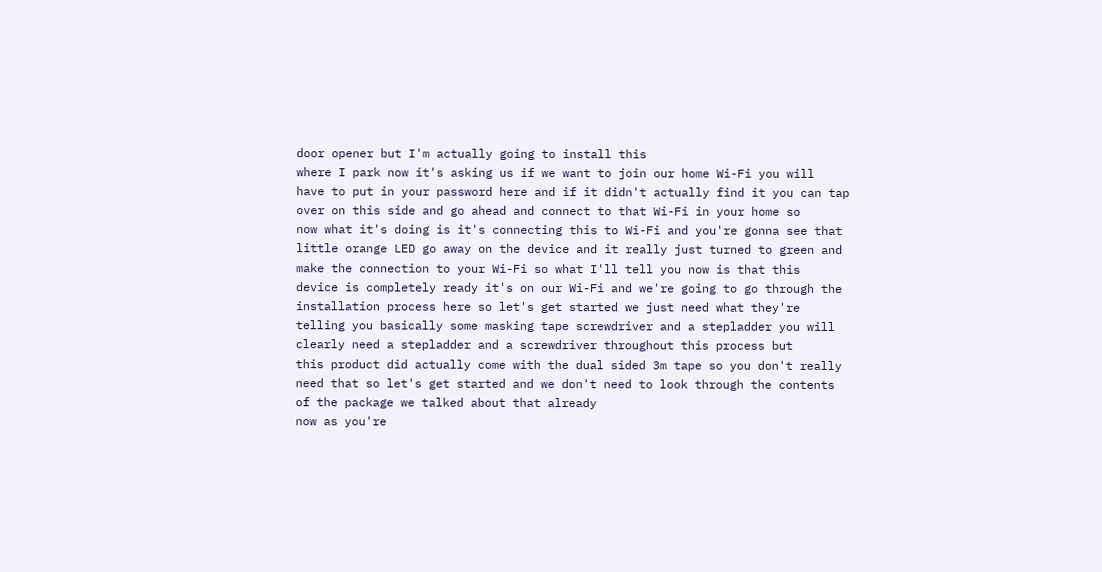door opener but I'm actually going to install this
where I park now it's asking us if we want to join our home Wi-Fi you will
have to put in your password here and if it didn't actually find it you can tap
over on this side and go ahead and connect to that Wi-Fi in your home so
now what it's doing is it's connecting this to Wi-Fi and you're gonna see that
little orange LED go away on the device and it really just turned to green and
make the connection to your Wi-Fi so what I'll tell you now is that this
device is completely ready it's on our Wi-Fi and we're going to go through the
installation process here so let's get started we just need what they're
telling you basically some masking tape screwdriver and a stepladder you will
clearly need a stepladder and a screwdriver throughout this process but
this product did actually come with the dual sided 3m tape so you don't really
need that so let's get started and we don't need to look through the contents
of the package we talked about that already
now as you're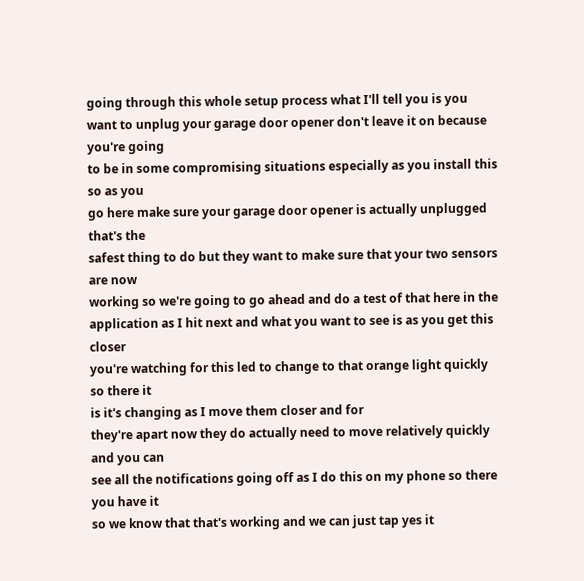going through this whole setup process what I'll tell you is you
want to unplug your garage door opener don't leave it on because you're going
to be in some compromising situations especially as you install this so as you
go here make sure your garage door opener is actually unplugged that's the
safest thing to do but they want to make sure that your two sensors are now
working so we're going to go ahead and do a test of that here in the
application as I hit next and what you want to see is as you get this closer
you're watching for this led to change to that orange light quickly so there it
is it's changing as I move them closer and for
they're apart now they do actually need to move relatively quickly and you can
see all the notifications going off as I do this on my phone so there you have it
so we know that that's working and we can just tap yes it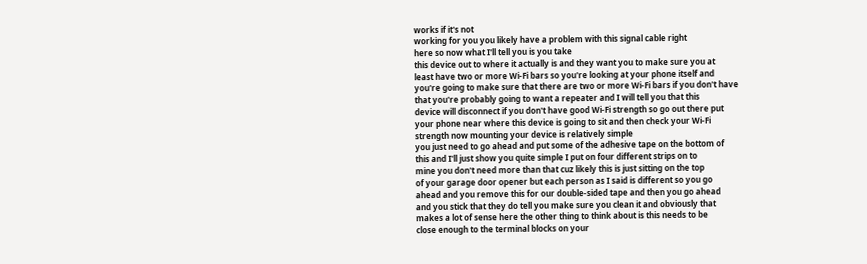works if it's not
working for you you likely have a problem with this signal cable right
here so now what I'll tell you is you take
this device out to where it actually is and they want you to make sure you at
least have two or more Wi-Fi bars so you're looking at your phone itself and
you're going to make sure that there are two or more Wi-Fi bars if you don't have
that you're probably going to want a repeater and I will tell you that this
device will disconnect if you don't have good Wi-Fi strength so go out there put
your phone near where this device is going to sit and then check your Wi-Fi
strength now mounting your device is relatively simple
you just need to go ahead and put some of the adhesive tape on the bottom of
this and I'll just show you quite simple I put on four different strips on to
mine you don't need more than that cuz likely this is just sitting on the top
of your garage door opener but each person as I said is different so you go
ahead and you remove this for our double-sided tape and then you go ahead
and you stick that they do tell you make sure you clean it and obviously that
makes a lot of sense here the other thing to think about is this needs to be
close enough to the terminal blocks on your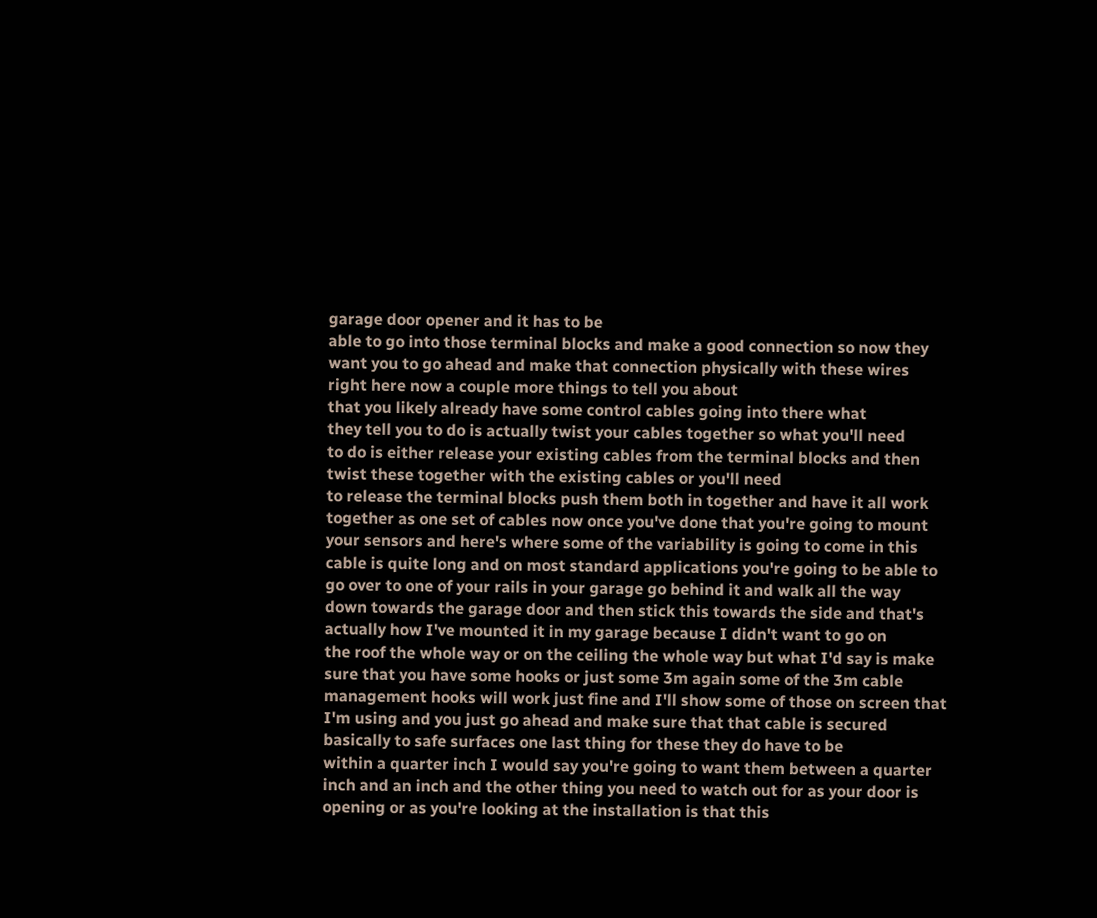garage door opener and it has to be
able to go into those terminal blocks and make a good connection so now they
want you to go ahead and make that connection physically with these wires
right here now a couple more things to tell you about
that you likely already have some control cables going into there what
they tell you to do is actually twist your cables together so what you'll need
to do is either release your existing cables from the terminal blocks and then
twist these together with the existing cables or you'll need
to release the terminal blocks push them both in together and have it all work
together as one set of cables now once you've done that you're going to mount
your sensors and here's where some of the variability is going to come in this
cable is quite long and on most standard applications you're going to be able to
go over to one of your rails in your garage go behind it and walk all the way
down towards the garage door and then stick this towards the side and that's
actually how I've mounted it in my garage because I didn't want to go on
the roof the whole way or on the ceiling the whole way but what I'd say is make
sure that you have some hooks or just some 3m again some of the 3m cable
management hooks will work just fine and I'll show some of those on screen that
I'm using and you just go ahead and make sure that that cable is secured
basically to safe surfaces one last thing for these they do have to be
within a quarter inch I would say you're going to want them between a quarter
inch and an inch and the other thing you need to watch out for as your door is
opening or as you're looking at the installation is that this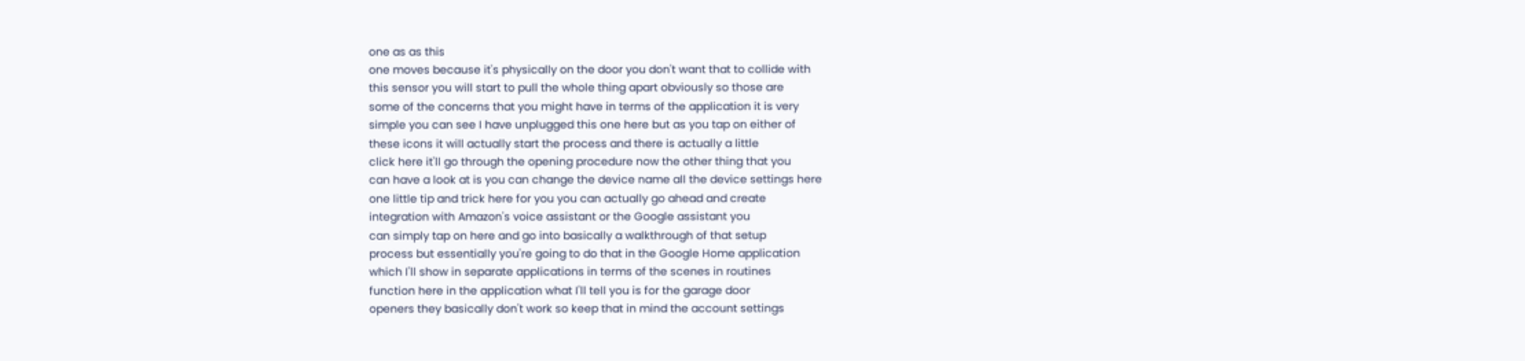one as as this
one moves because it's physically on the door you don't want that to collide with
this sensor you will start to pull the whole thing apart obviously so those are
some of the concerns that you might have in terms of the application it is very
simple you can see I have unplugged this one here but as you tap on either of
these icons it will actually start the process and there is actually a little
click here it'll go through the opening procedure now the other thing that you
can have a look at is you can change the device name all the device settings here
one little tip and trick here for you you can actually go ahead and create
integration with Amazon's voice assistant or the Google assistant you
can simply tap on here and go into basically a walkthrough of that setup
process but essentially you're going to do that in the Google Home application
which I'll show in separate applications in terms of the scenes in routines
function here in the application what I'll tell you is for the garage door
openers they basically don't work so keep that in mind the account settings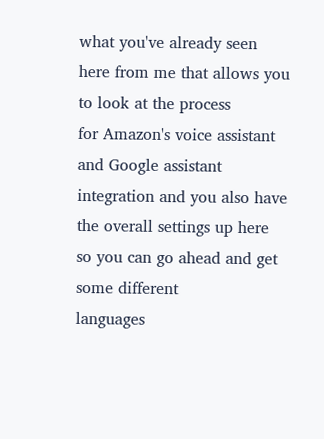what you've already seen here from me that allows you to look at the process
for Amazon's voice assistant and Google assistant integration and you also have
the overall settings up here so you can go ahead and get some different
languages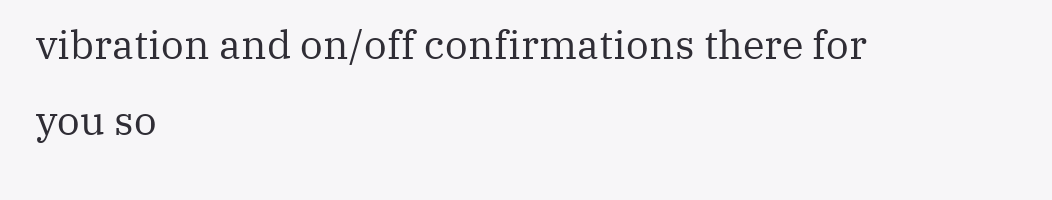vibration and on/off confirmations there for you so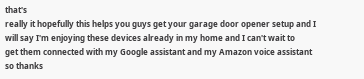that's
really it hopefully this helps you guys get your garage door opener setup and I
will say I'm enjoying these devices already in my home and I can't wait to
get them connected with my Google assistant and my Amazon voice assistant
so thanks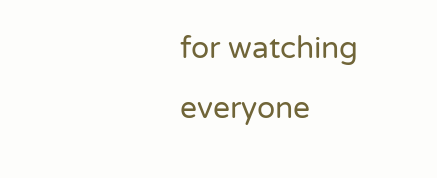for watching everyone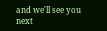and we'll see you next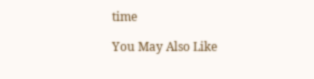time

You May Also Like